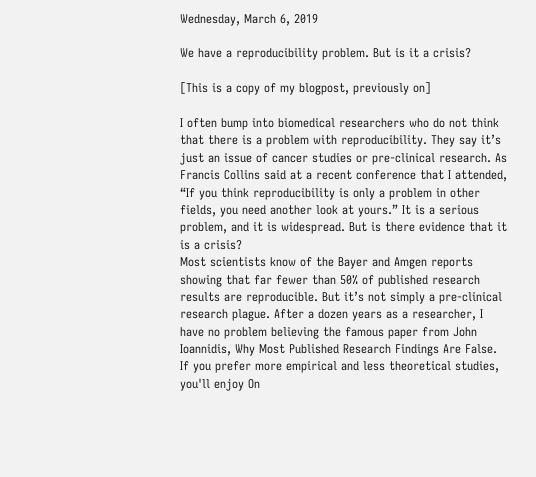Wednesday, March 6, 2019

We have a reproducibility problem. But is it a crisis?

[This is a copy of my blogpost, previously on]

I often bump into biomedical researchers who do not think that there is a problem with reproducibility. They say it’s just an issue of cancer studies or pre-clinical research. As Francis Collins said at a recent conference that I attended, “If you think reproducibility is only a problem in other fields, you need another look at yours.” It is a serious problem, and it is widespread. But is there evidence that it is a crisis?
Most scientists know of the Bayer and Amgen reports showing that far fewer than 50% of published research results are reproducible. But it’s not simply a pre-clinical research plague. After a dozen years as a researcher, I have no problem believing the famous paper from John Ioannidis, Why Most Published Research Findings Are False. If you prefer more empirical and less theoretical studies, you'll enjoy On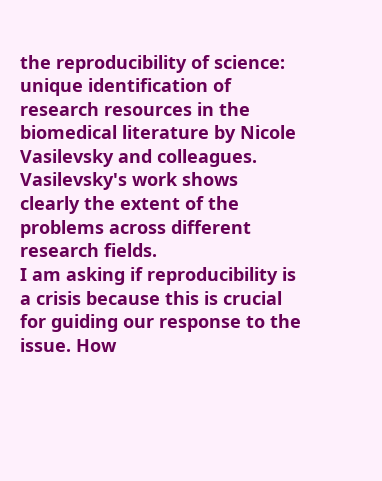the reproducibility of science: unique identification of research resources in the biomedical literature by Nicole Vasilevsky and colleagues. Vasilevsky's work shows clearly the extent of the problems across different research fields.
I am asking if reproducibility is a crisis because this is crucial for guiding our response to the issue. How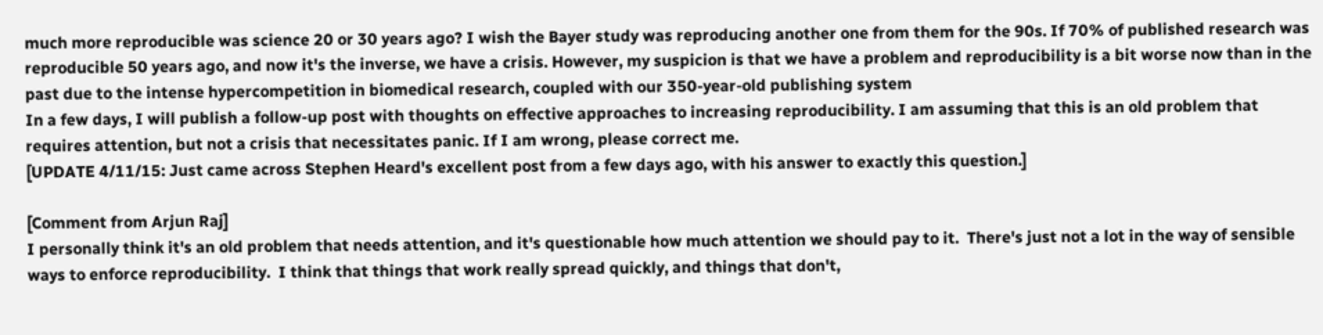much more reproducible was science 20 or 30 years ago? I wish the Bayer study was reproducing another one from them for the 90s. If 70% of published research was reproducible 50 years ago, and now it's the inverse, we have a crisis. However, my suspicion is that we have a problem and reproducibility is a bit worse now than in the past due to the intense hypercompetition in biomedical research, coupled with our 350-year-old publishing system
In a few days, I will publish a follow-up post with thoughts on effective approaches to increasing reproducibility. I am assuming that this is an old problem that requires attention, but not a crisis that necessitates panic. If I am wrong, please correct me.
[UPDATE 4/11/15: Just came across Stephen Heard's excellent post from a few days ago, with his answer to exactly this question.]

[Comment from Arjun Raj]
I personally think it's an old problem that needs attention, and it's questionable how much attention we should pay to it.  There's just not a lot in the way of sensible ways to enforce reproducibility.  I think that things that work really spread quickly, and things that don't,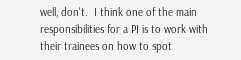well, don't.  I think one of the main responsibilities for a PI is to work with their trainees on how to spot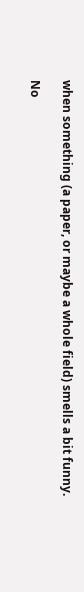when something (a paper, or maybe a whole field) smells a bit funny.

No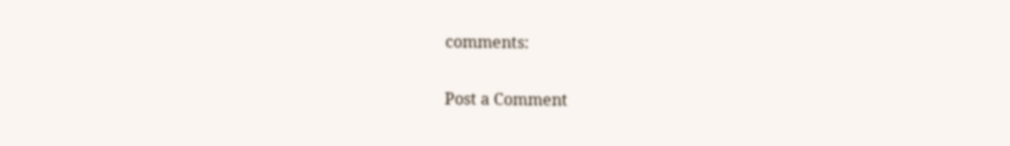comments:

Post a Comment